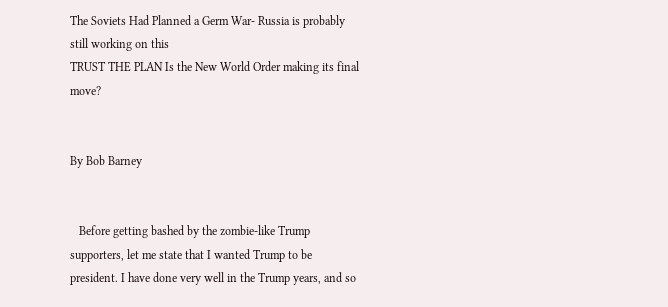The Soviets Had Planned a Germ War- Russia is probably still working on this
TRUST THE PLAN Is the New World Order making its final move?


By Bob Barney


   Before getting bashed by the zombie-like Trump supporters, let me state that I wanted Trump to be president. I have done very well in the Trump years, and so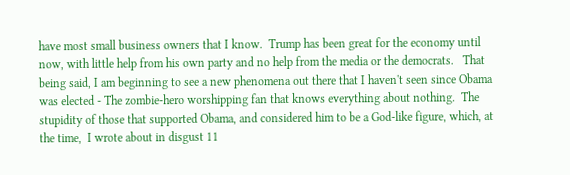have most small business owners that I know.  Trump has been great for the economy until now, with little help from his own party and no help from the media or the democrats.   That being said, I am beginning to see a new phenomena out there that I haven't seen since Obama was elected - The zombie-hero worshipping fan that knows everything about nothing.  The stupidity of those that supported Obama, and considered him to be a God-like figure, which, at the time,  I wrote about in disgust 11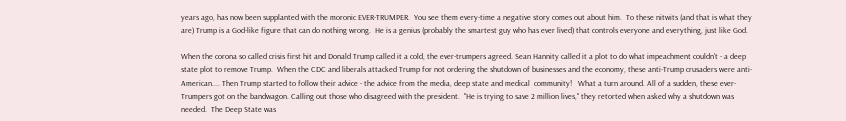years ago, has now been supplanted with the moronic EVER-TRUMPER.  You see them every-time a negative story comes out about him.  To these nitwits (and that is what they are) Trump is a God-like figure that can do nothing wrong.  He is a genius (probably the smartest guy who has ever lived) that controls everyone and everything, just like God.

When the corona so called crisis first hit and Donald Trump called it a cold, the ever-trumpers agreed. Sean Hannity called it a plot to do what impeachment couldn't - a deep state plot to remove Trump.  When the CDC and liberals attacked Trump for not ordering the shutdown of businesses and the economy, these anti-Trump crusaders were anti-American.... Then Trump started to follow their advice - the advice from the media, deep state and medical  community!   What a turn around. All of a sudden, these ever-Trumpers got on the bandwagon. Calling out those who disagreed with the president.  "He is trying to save 2 million lives," they retorted when asked why a shutdown was needed.  The Deep State was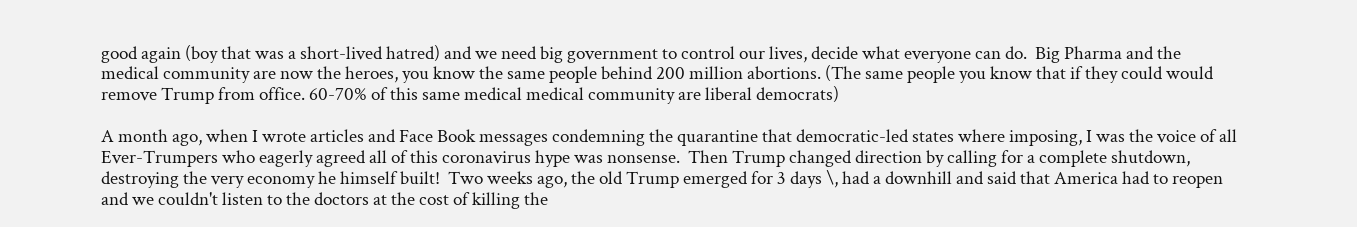good again (boy that was a short-lived hatred) and we need big government to control our lives, decide what everyone can do.  Big Pharma and the medical community are now the heroes, you know the same people behind 200 million abortions. (The same people you know that if they could would remove Trump from office. 60-70% of this same medical medical community are liberal democrats)

A month ago, when I wrote articles and Face Book messages condemning the quarantine that democratic-led states where imposing, I was the voice of all Ever-Trumpers who eagerly agreed all of this coronavirus hype was nonsense.  Then Trump changed direction by calling for a complete shutdown, destroying the very economy he himself built!  Two weeks ago, the old Trump emerged for 3 days \, had a downhill and said that America had to reopen and we couldn't listen to the doctors at the cost of killing the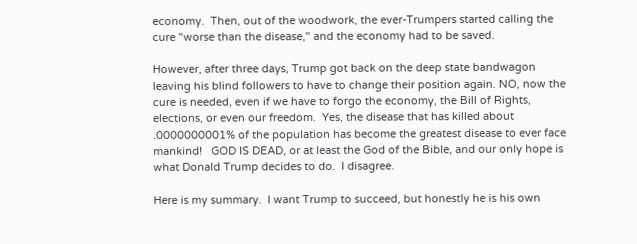economy.  Then, out of the woodwork, the ever-Trumpers started calling the cure "worse than the disease," and the economy had to be saved.

However, after three days, Trump got back on the deep state bandwagon leaving his blind followers to have to change their position again. NO, now the cure is needed, even if we have to forgo the economy, the Bill of Rights, elections, or even our freedom.  Yes, the disease that has killed about .0000000001% of the population has become the greatest disease to ever face mankind!   GOD IS DEAD, or at least the God of the Bible, and our only hope is what Donald Trump decides to do.  I disagree.

Here is my summary.  I want Trump to succeed, but honestly he is his own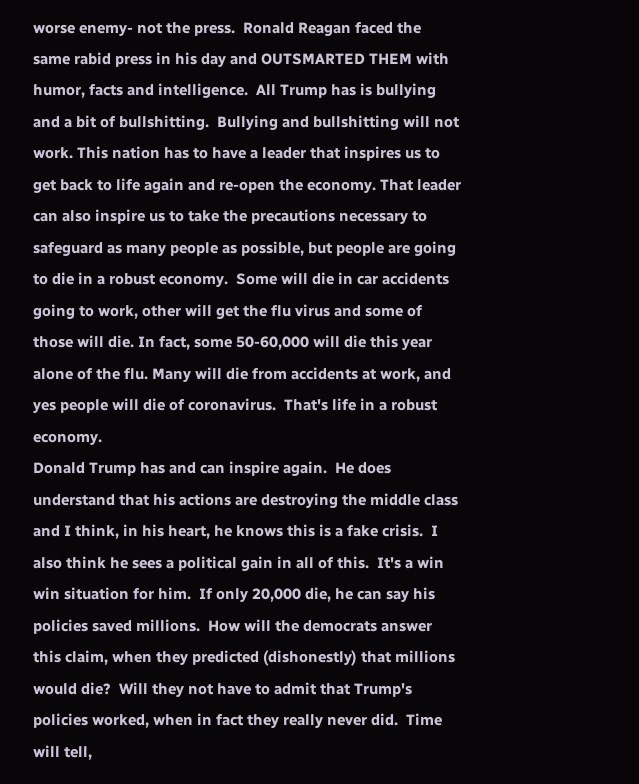worse enemy- not the press.  Ronald Reagan faced the same rabid press in his day and OUTSMARTED THEM with humor, facts and intelligence.  All Trump has is bullying and a bit of bullshitting.  Bullying and bullshitting will not work. This nation has to have a leader that inspires us to get back to life again and re-open the economy. That leader can also inspire us to take the precautions necessary to safeguard as many people as possible, but people are going to die in a robust economy.  Some will die in car accidents going to work, other will get the flu virus and some of those will die. In fact, some 50-60,000 will die this year alone of the flu. Many will die from accidents at work, and yes people will die of coronavirus.  That's life in a robust economy.
Donald Trump has and can inspire again.  He does understand that his actions are destroying the middle class and I think, in his heart, he knows this is a fake crisis.  I also think he sees a political gain in all of this.  It's a win win situation for him.  If only 20,000 die, he can say his policies saved millions.  How will the democrats answer this claim, when they predicted (dishonestly) that millions would die?  Will they not have to admit that Trump's policies worked, when in fact they really never did.  Time will tell,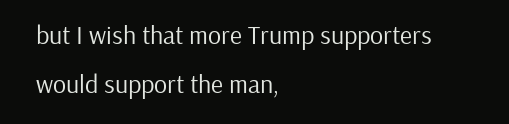but I wish that more Trump supporters would support the man,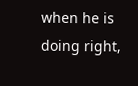when he is doing right,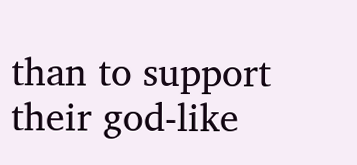than to support their god-like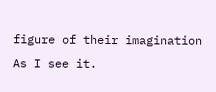figure of their imagination
As I see it.